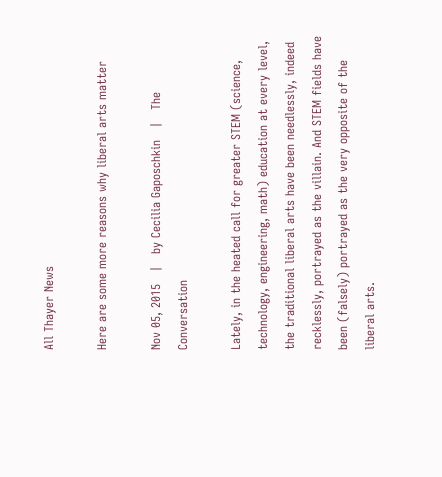All Thayer News

Here are some more reasons why liberal arts matter

Nov 05, 2015   |   by Cecilia Gaposchkin   |   The Conversation

Lately, in the heated call for greater STEM (science, technology, engineering, math) education at every level, the traditional liberal arts have been needlessly, indeed recklessly, portrayed as the villain. And STEM fields have been (falsely) portrayed as the very opposite of the liberal arts.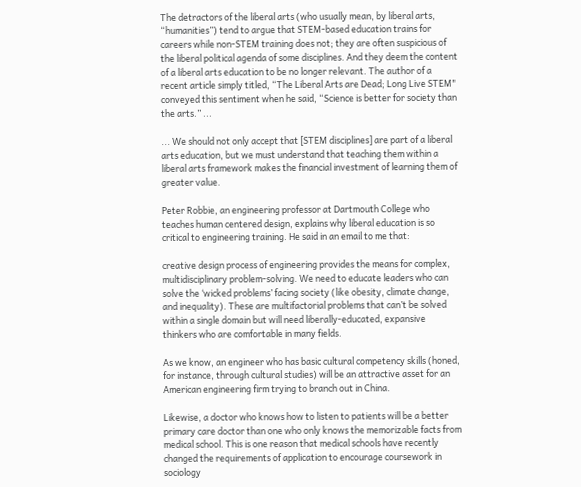The detractors of the liberal arts (who usually mean, by liberal arts, “humanities”) tend to argue that STEM-based education trains for careers while non-STEM training does not; they are often suspicious of the liberal political agenda of some disciplines. And they deem the content of a liberal arts education to be no longer relevant. The author of a recent article simply titled, “The Liberal Arts are Dead; Long Live STEM" conveyed this sentiment when he said, “Science is better for society than the arts.” ...

... We should not only accept that [STEM disciplines] are part of a liberal arts education, but we must understand that teaching them within a liberal arts framework makes the financial investment of learning them of greater value.

Peter Robbie, an engineering professor at Dartmouth College who teaches human centered design, explains why liberal education is so critical to engineering training. He said in an email to me that:

creative design process of engineering provides the means for complex, multidisciplinary problem-solving. We need to educate leaders who can solve the ‘wicked problems’ facing society (like obesity, climate change, and inequality). These are multifactorial problems that can’t be solved within a single domain but will need liberally-educated, expansive thinkers who are comfortable in many fields.

As we know, an engineer who has basic cultural competency skills (honed, for instance, through cultural studies) will be an attractive asset for an American engineering firm trying to branch out in China.

Likewise, a doctor who knows how to listen to patients will be a better primary care doctor than one who only knows the memorizable facts from medical school. This is one reason that medical schools have recently changed the requirements of application to encourage coursework in sociology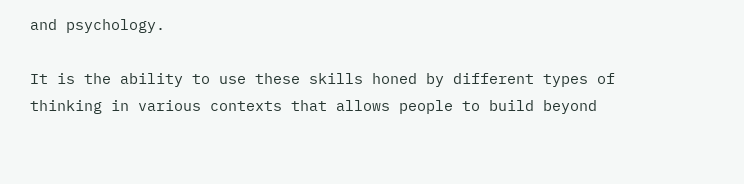and psychology.

It is the ability to use these skills honed by different types of thinking in various contexts that allows people to build beyond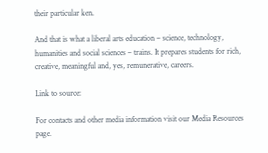their particular ken.

And that is what a liberal arts education – science, technology, humanities and social sciences – trains. It prepares students for rich, creative, meaningful and, yes, remunerative, careers.

Link to source:

For contacts and other media information visit our Media Resources page.